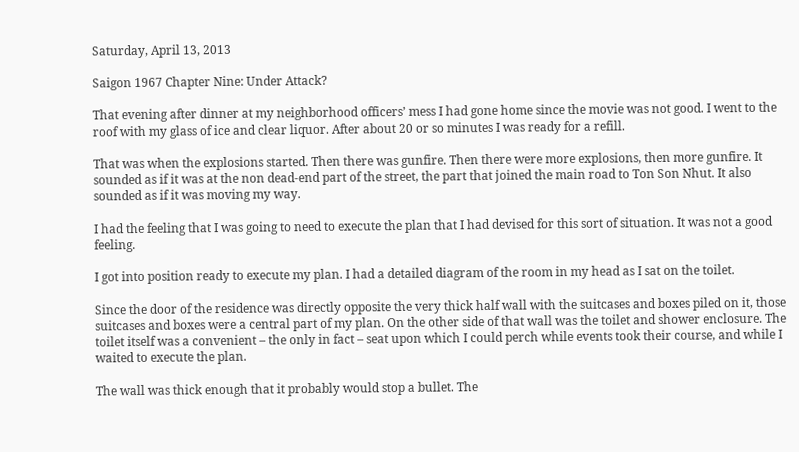Saturday, April 13, 2013

Saigon 1967 Chapter Nine: Under Attack?

That evening after dinner at my neighborhood officers’ mess I had gone home since the movie was not good. I went to the roof with my glass of ice and clear liquor. After about 20 or so minutes I was ready for a refill.

That was when the explosions started. Then there was gunfire. Then there were more explosions, then more gunfire. It sounded as if it was at the non dead-end part of the street, the part that joined the main road to Ton Son Nhut. It also sounded as if it was moving my way.

I had the feeling that I was going to need to execute the plan that I had devised for this sort of situation. It was not a good feeling.

I got into position ready to execute my plan. I had a detailed diagram of the room in my head as I sat on the toilet.

Since the door of the residence was directly opposite the very thick half wall with the suitcases and boxes piled on it, those suitcases and boxes were a central part of my plan. On the other side of that wall was the toilet and shower enclosure. The toilet itself was a convenient – the only in fact – seat upon which I could perch while events took their course, and while I waited to execute the plan.

The wall was thick enough that it probably would stop a bullet. The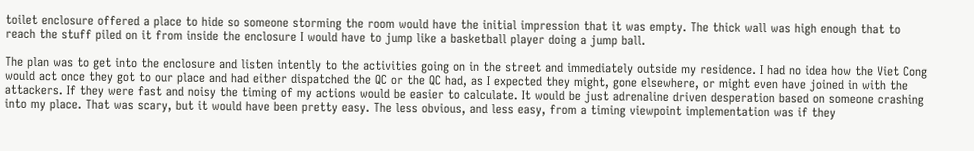toilet enclosure offered a place to hide so someone storming the room would have the initial impression that it was empty. The thick wall was high enough that to reach the stuff piled on it from inside the enclosure I would have to jump like a basketball player doing a jump ball.

The plan was to get into the enclosure and listen intently to the activities going on in the street and immediately outside my residence. I had no idea how the Viet Cong would act once they got to our place and had either dispatched the QC or the QC had, as I expected they might, gone elsewhere, or might even have joined in with the attackers. If they were fast and noisy the timing of my actions would be easier to calculate. It would be just adrenaline driven desperation based on someone crashing into my place. That was scary, but it would have been pretty easy. The less obvious, and less easy, from a timing viewpoint implementation was if they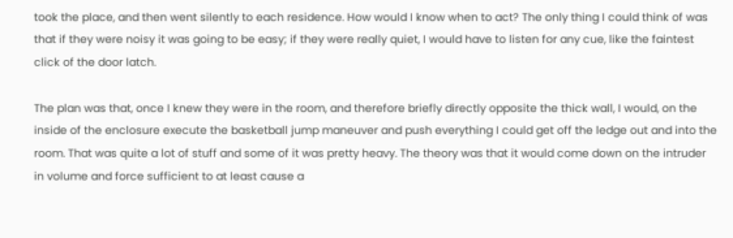took the place, and then went silently to each residence. How would I know when to act? The only thing I could think of was that if they were noisy it was going to be easy; if they were really quiet, I would have to listen for any cue, like the faintest click of the door latch.

The plan was that, once I knew they were in the room, and therefore briefly directly opposite the thick wall, I would, on the inside of the enclosure execute the basketball jump maneuver and push everything I could get off the ledge out and into the room. That was quite a lot of stuff and some of it was pretty heavy. The theory was that it would come down on the intruder in volume and force sufficient to at least cause a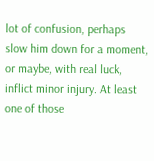lot of confusion, perhaps slow him down for a moment, or maybe, with real luck, inflict minor injury. At least one of those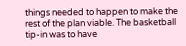things needed to happen to make the rest of the plan viable. The basketball tip-in was to have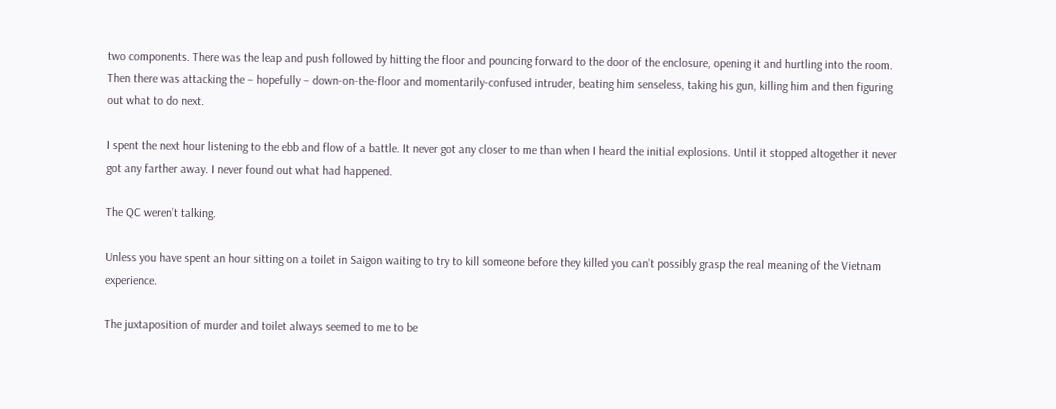two components. There was the leap and push followed by hitting the floor and pouncing forward to the door of the enclosure, opening it and hurtling into the room. Then there was attacking the – hopefully – down-on-the-floor and momentarily-confused intruder, beating him senseless, taking his gun, killing him and then figuring out what to do next.

I spent the next hour listening to the ebb and flow of a battle. It never got any closer to me than when I heard the initial explosions. Until it stopped altogether it never got any farther away. I never found out what had happened.

The QC weren’t talking.

Unless you have spent an hour sitting on a toilet in Saigon waiting to try to kill someone before they killed you can’t possibly grasp the real meaning of the Vietnam experience.

The juxtaposition of murder and toilet always seemed to me to be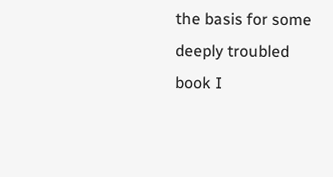the basis for some deeply troubled book I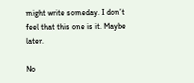might write someday. I don’t feel that this one is it. Maybe later.

No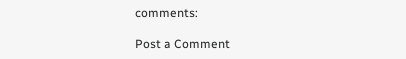comments:

Post a Comment